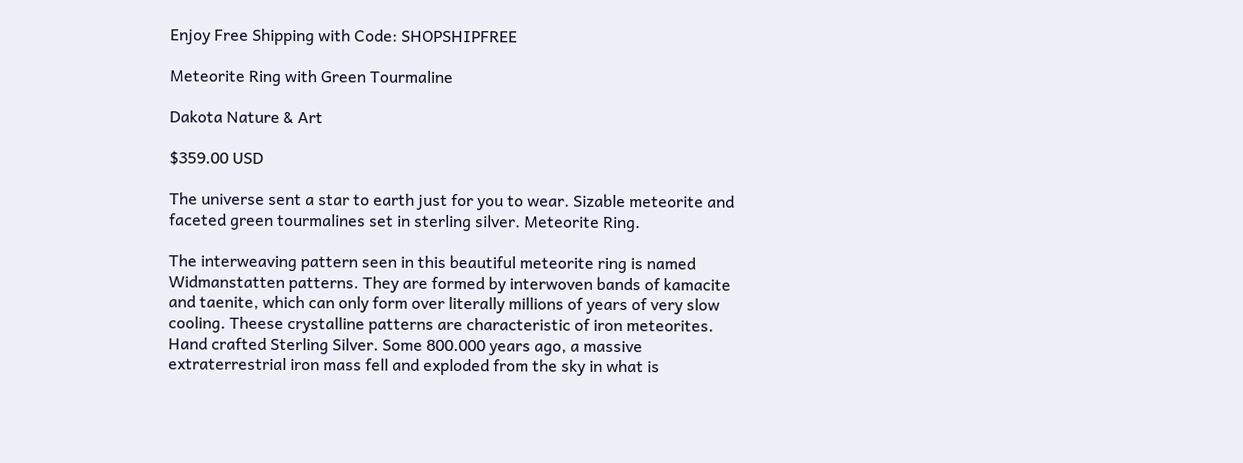Enjoy Free Shipping with Code: SHOPSHIPFREE

Meteorite Ring with Green Tourmaline

Dakota Nature & Art

$359.00 USD

The universe sent a star to earth just for you to wear. Sizable meteorite and faceted green tourmalines set in sterling silver. Meteorite Ring.

The interweaving pattern seen in this beautiful meteorite ring is named Widmanstatten patterns. They are formed by interwoven bands of kamacite and taenite, which can only form over literally millions of years of very slow cooling. Theese crystalline patterns are characteristic of iron meteorites. Hand crafted Sterling Silver. Some 800.000 years ago, a massive extraterrestrial iron mass fell and exploded from the sky in what is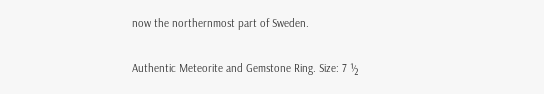now the northernmost part of Sweden.

Authentic Meteorite and Gemstone Ring. Size: 7 ½